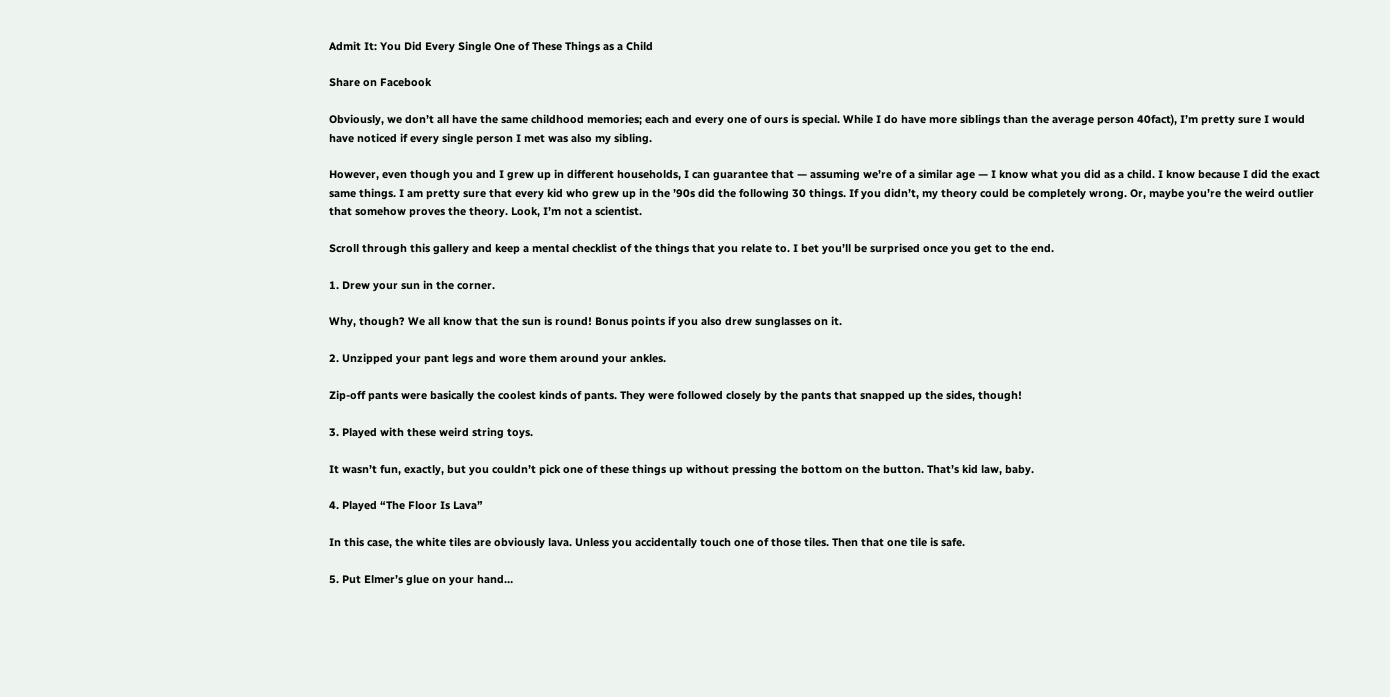Admit It: You Did Every Single One of These Things as a Child

Share on Facebook

Obviously, we don’t all have the same childhood memories; each and every one of ours is special. While I do have more siblings than the average person 40fact), I’m pretty sure I would have noticed if every single person I met was also my sibling.

However, even though you and I grew up in different households, I can guarantee that — assuming we’re of a similar age — I know what you did as a child. I know because I did the exact same things. I am pretty sure that every kid who grew up in the ’90s did the following 30 things. If you didn’t, my theory could be completely wrong. Or, maybe you’re the weird outlier that somehow proves the theory. Look, I’m not a scientist.

Scroll through this gallery and keep a mental checklist of the things that you relate to. I bet you’ll be surprised once you get to the end.

1. Drew your sun in the corner.

Why, though? We all know that the sun is round! Bonus points if you also drew sunglasses on it.

2. Unzipped your pant legs and wore them around your ankles.

Zip-off pants were basically the coolest kinds of pants. They were followed closely by the pants that snapped up the sides, though!

3. Played with these weird string toys.

It wasn’t fun, exactly, but you couldn’t pick one of these things up without pressing the bottom on the button. That’s kid law, baby.

4. Played “The Floor Is Lava”

In this case, the white tiles are obviously lava. Unless you accidentally touch one of those tiles. Then that one tile is safe.

5. Put Elmer’s glue on your hand…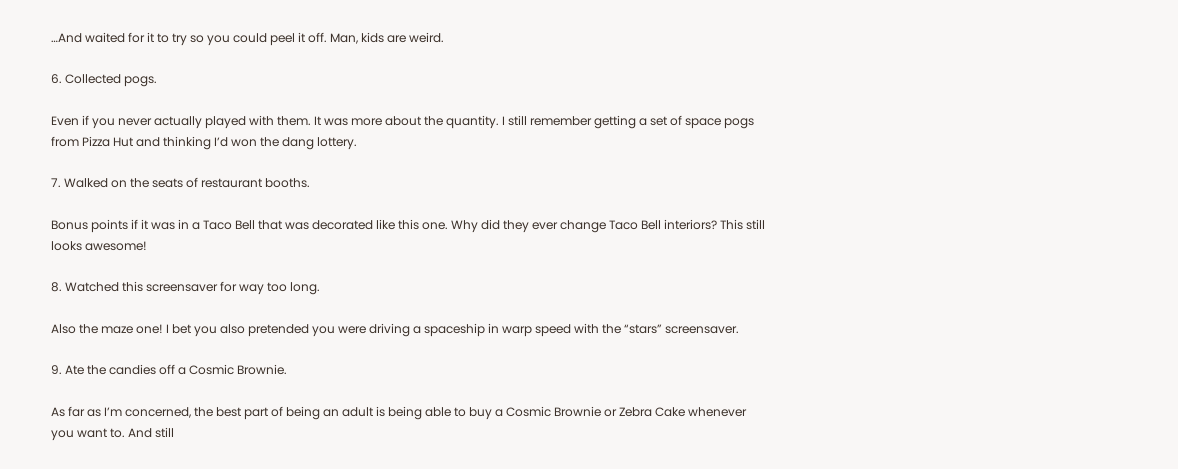…And waited for it to try so you could peel it off. Man, kids are weird.

6. Collected pogs.

Even if you never actually played with them. It was more about the quantity. I still remember getting a set of space pogs from Pizza Hut and thinking I’d won the dang lottery.

7. Walked on the seats of restaurant booths.

Bonus points if it was in a Taco Bell that was decorated like this one. Why did they ever change Taco Bell interiors? This still looks awesome!

8. Watched this screensaver for way too long.

Also the maze one! I bet you also pretended you were driving a spaceship in warp speed with the “stars” screensaver.

9. Ate the candies off a Cosmic Brownie.

As far as I’m concerned, the best part of being an adult is being able to buy a Cosmic Brownie or Zebra Cake whenever you want to. And still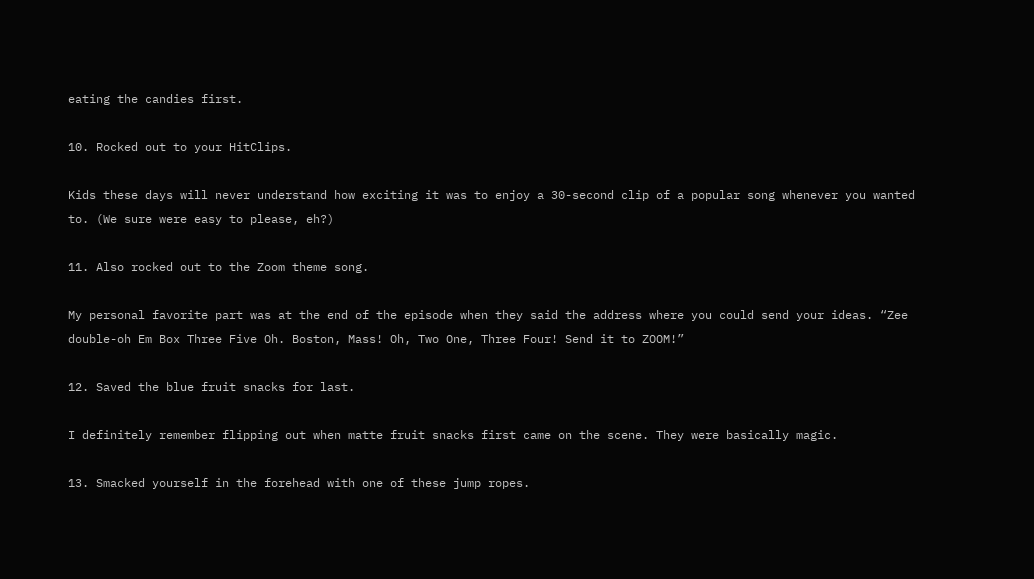eating the candies first.

10. Rocked out to your HitClips.

Kids these days will never understand how exciting it was to enjoy a 30-second clip of a popular song whenever you wanted to. (We sure were easy to please, eh?)

11. Also rocked out to the Zoom theme song.

My personal favorite part was at the end of the episode when they said the address where you could send your ideas. “Zee double-oh Em Box Three Five Oh. Boston, Mass! Oh, Two One, Three Four! Send it to ZOOM!”

12. Saved the blue fruit snacks for last.

I definitely remember flipping out when matte fruit snacks first came on the scene. They were basically magic.

13. Smacked yourself in the forehead with one of these jump ropes.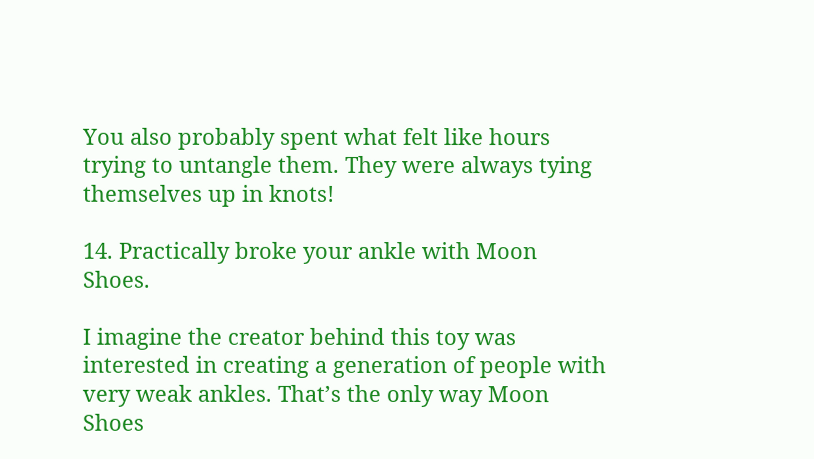You also probably spent what felt like hours trying to untangle them. They were always tying themselves up in knots!

14. Practically broke your ankle with Moon Shoes.

I imagine the creator behind this toy was interested in creating a generation of people with very weak ankles. That’s the only way Moon Shoes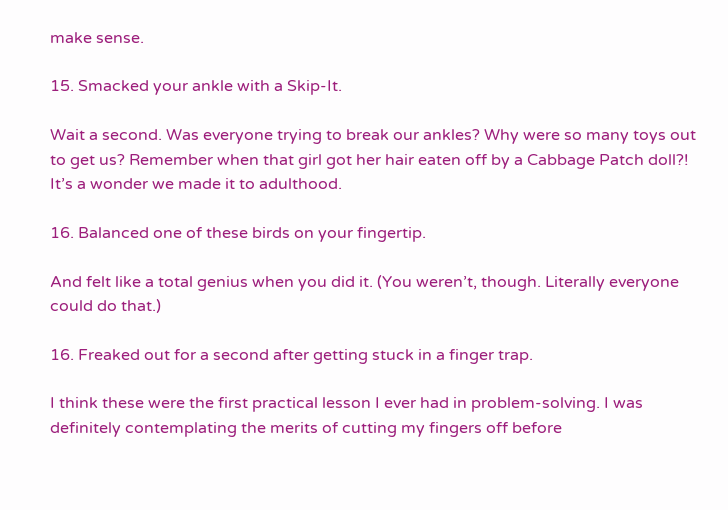make sense.

15. Smacked your ankle with a Skip-It.

Wait a second. Was everyone trying to break our ankles? Why were so many toys out to get us? Remember when that girl got her hair eaten off by a Cabbage Patch doll?! It’s a wonder we made it to adulthood.

16. Balanced one of these birds on your fingertip.

And felt like a total genius when you did it. (You weren’t, though. Literally everyone could do that.)

16. Freaked out for a second after getting stuck in a finger trap.

I think these were the first practical lesson I ever had in problem-solving. I was definitely contemplating the merits of cutting my fingers off before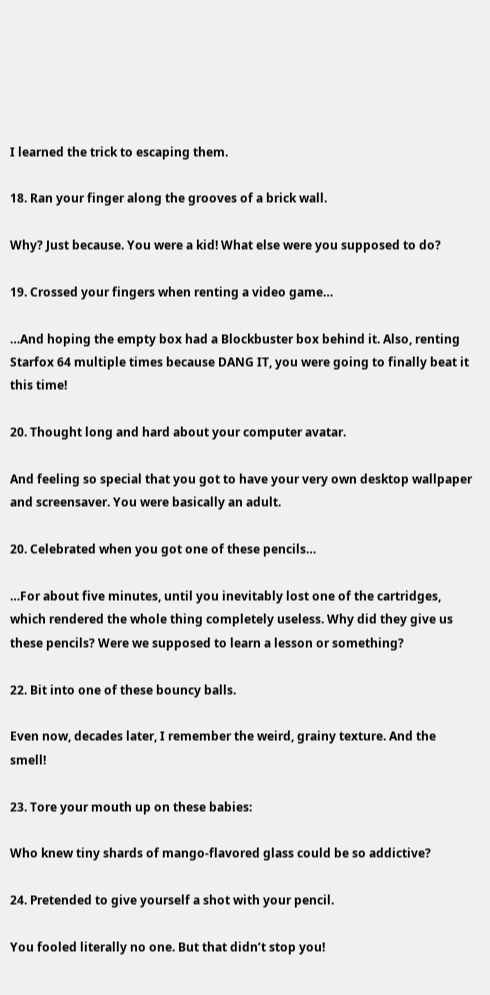I learned the trick to escaping them.

18. Ran your finger along the grooves of a brick wall.

Why? Just because. You were a kid! What else were you supposed to do?

19. Crossed your fingers when renting a video game…

…And hoping the empty box had a Blockbuster box behind it. Also, renting Starfox 64 multiple times because DANG IT, you were going to finally beat it this time!

20. Thought long and hard about your computer avatar.

And feeling so special that you got to have your very own desktop wallpaper and screensaver. You were basically an adult.

20. Celebrated when you got one of these pencils…

…For about five minutes, until you inevitably lost one of the cartridges, which rendered the whole thing completely useless. Why did they give us these pencils? Were we supposed to learn a lesson or something?

22. Bit into one of these bouncy balls.

Even now, decades later, I remember the weird, grainy texture. And the smell!

23. Tore your mouth up on these babies:

Who knew tiny shards of mango-flavored glass could be so addictive?

24. Pretended to give yourself a shot with your pencil.

You fooled literally no one. But that didn’t stop you!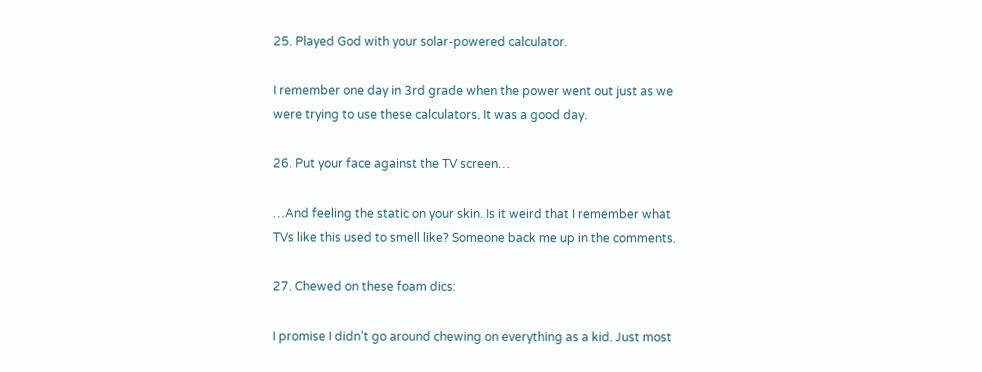25. Played God with your solar-powered calculator.

I remember one day in 3rd grade when the power went out just as we were trying to use these calculators. It was a good day.

26. Put your face against the TV screen…

…And feeling the static on your skin. Is it weird that I remember what TVs like this used to smell like? Someone back me up in the comments.

27. Chewed on these foam dics:

I promise I didn’t go around chewing on everything as a kid. Just most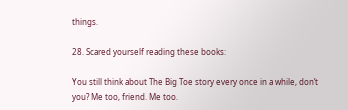things.

28. Scared yourself reading these books:

You still think about The Big Toe story every once in a while, don’t you? Me too, friend. Me too.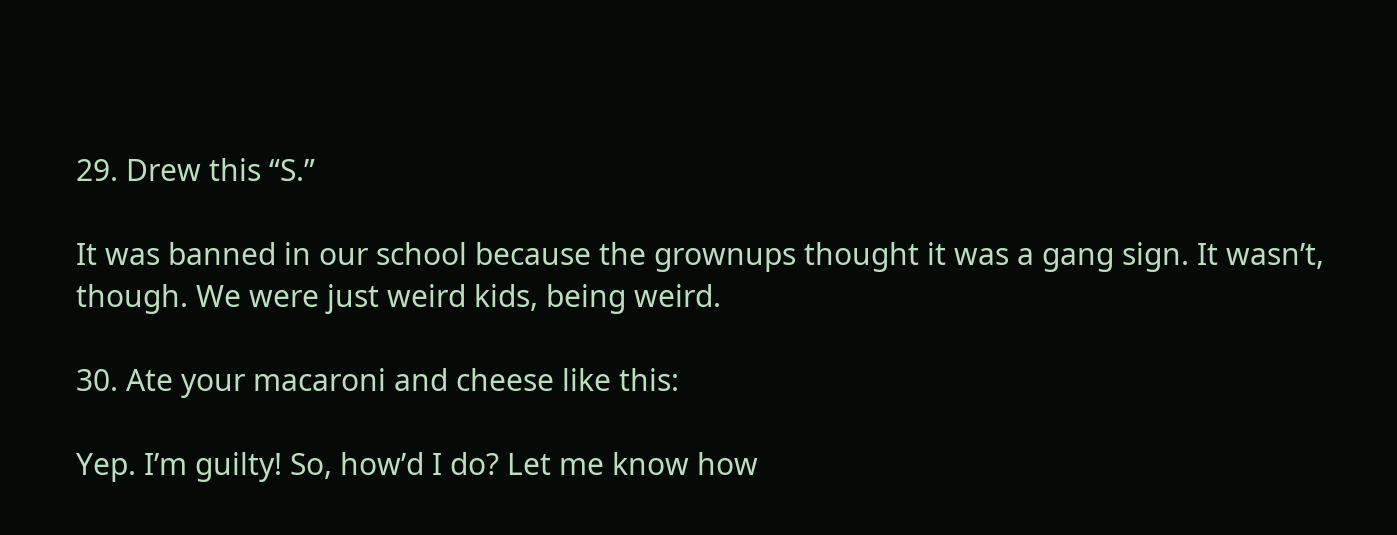29. Drew this “S.”

It was banned in our school because the grownups thought it was a gang sign. It wasn’t, though. We were just weird kids, being weird.

30. Ate your macaroni and cheese like this:

Yep. I’m guilty! So, how’d I do? Let me know how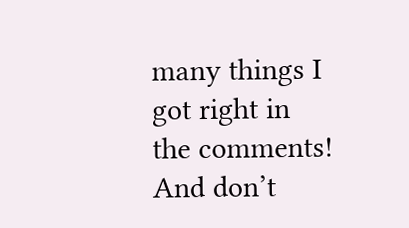many things I got right in the comments! And don’t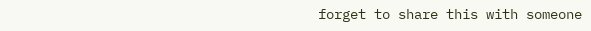forget to share this with someone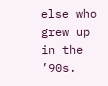else who grew up in the ’90s.